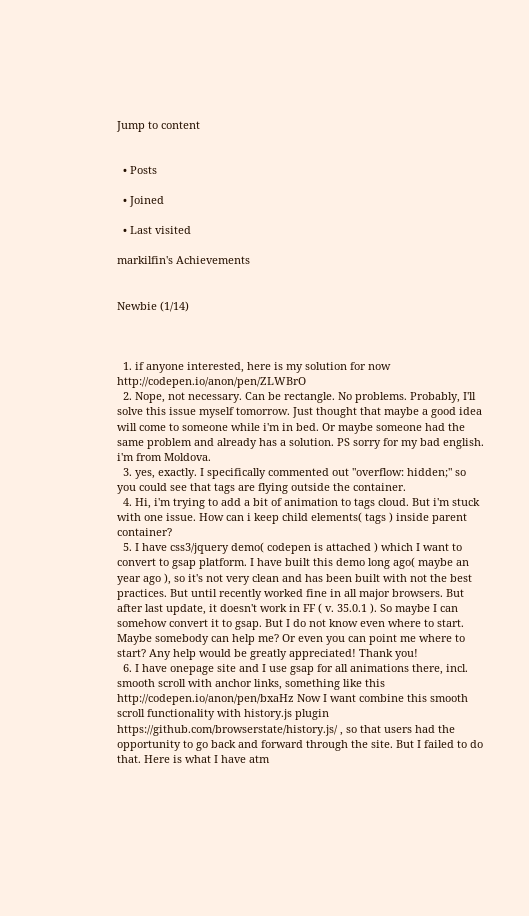Jump to content


  • Posts

  • Joined

  • Last visited

markilfin's Achievements


Newbie (1/14)



  1. if anyone interested, here is my solution for now http://codepen.io/anon/pen/ZLWBrO
  2. Nope, not necessary. Can be rectangle. No problems. Probably, I'll solve this issue myself tomorrow. Just thought that maybe a good idea will come to someone while i'm in bed. Or maybe someone had the same problem and already has a solution. PS sorry for my bad english. i'm from Moldova.
  3. yes, exactly. I specifically commented out "overflow: hidden;" so you could see that tags are flying outside the container.
  4. Hi, i'm trying to add a bit of animation to tags cloud. But i'm stuck with one issue. How can i keep child elements( tags ) inside parent container?
  5. I have css3/jquery demo( codepen is attached ) which I want to convert to gsap platform. I have built this demo long ago( maybe an year ago ), so it's not very clean and has been built with not the best practices. But until recently worked fine in all major browsers. But after last update, it doesn't work in FF ( v. 35.0.1 ). So maybe I can somehow convert it to gsap. But I do not know even where to start. Maybe somebody can help me? Or even you can point me where to start? Any help would be greatly appreciated! Thank you!
  6. I have onepage site and I use gsap for all animations there, incl. smooth scroll with anchor links, something like this http://codepen.io/anon/pen/bxaHz Now I want combine this smooth scroll functionality with history.js plugin https://github.com/browserstate/history.js/ , so that users had the opportunity to go back and forward through the site. But I failed to do that. Here is what I have atm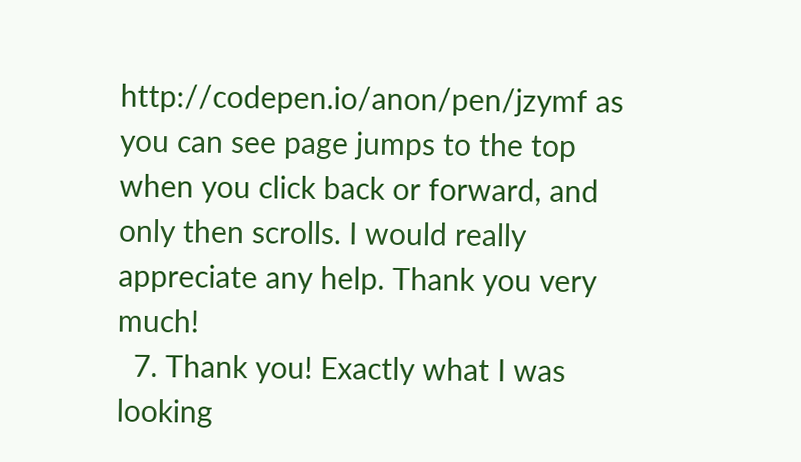http://codepen.io/anon/pen/jzymf as you can see page jumps to the top when you click back or forward, and only then scrolls. I would really appreciate any help. Thank you very much!
  7. Thank you! Exactly what I was looking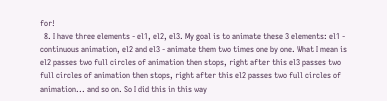for!
  8. I have three elements - el1, el2, el3. My goal is to animate these 3 elements: el1 - continuous animation, el2 and el3 - animate them two times one by one. What I mean is el2 passes two full circles of animation then stops, right after this el3 passes two full circles of animation then stops, right after this el2 passes two full circles of animation... and so on. So I did this in this way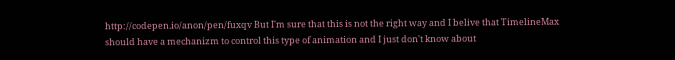http://codepen.io/anon/pen/fuxqv But I'm sure that this is not the right way and I belive that TimelineMax should have a mechanizm to control this type of animation and I just don't know about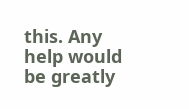this. Any help would be greatly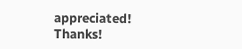appreciated! Thanks!